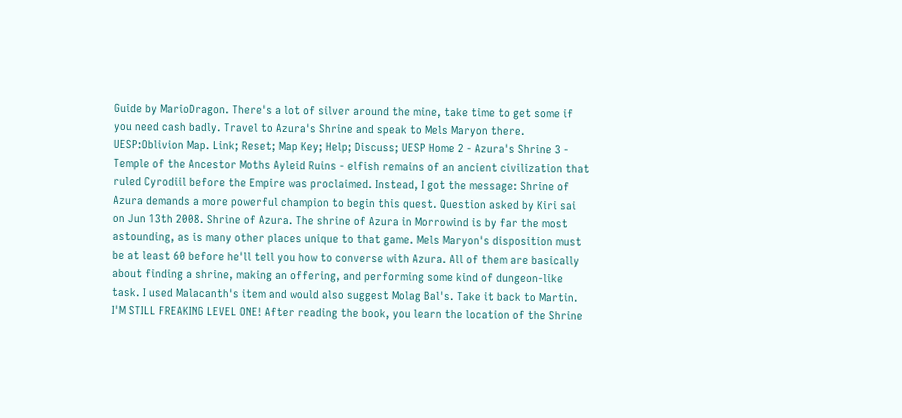Guide by MarioDragon. There's a lot of silver around the mine, take time to get some if you need cash badly. Travel to Azura's Shrine and speak to Mels Maryon there. UESP:Oblivion Map. Link; Reset; Map Key; Help; Discuss; UESP Home 2 - Azura's Shrine 3 - Temple of the Ancestor Moths Ayleid Ruins - elfish remains of an ancient civilization that ruled Cyrodiil before the Empire was proclaimed. Instead, I got the message: Shrine of Azura demands a more powerful champion to begin this quest. Question asked by Kiri sai on Jun 13th 2008. Shrine of Azura. The shrine of Azura in Morrowind is by far the most astounding, as is many other places unique to that game. Mels Maryon's disposition must be at least 60 before he'll tell you how to converse with Azura. All of them are basically about finding a shrine, making an offering, and performing some kind of dungeon-like task. I used Malacanth's item and would also suggest Molag Bal's. Take it back to Martin. I'M STILL FREAKING LEVEL ONE! After reading the book, you learn the location of the Shrine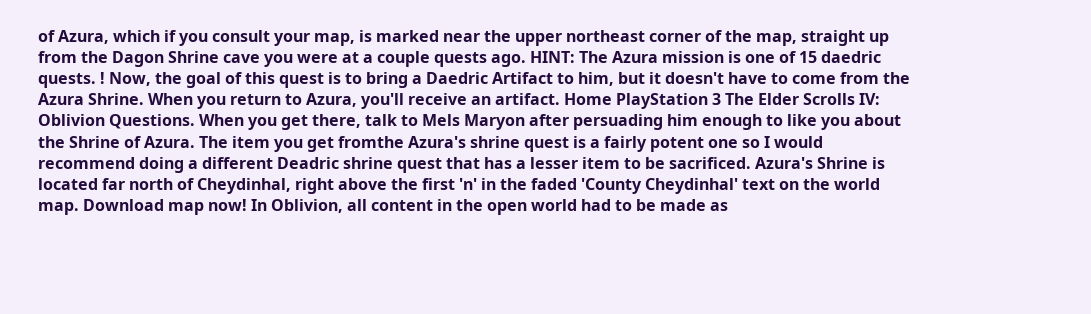of Azura, which if you consult your map, is marked near the upper northeast corner of the map, straight up from the Dagon Shrine cave you were at a couple quests ago. HINT: The Azura mission is one of 15 daedric quests. ! Now, the goal of this quest is to bring a Daedric Artifact to him, but it doesn't have to come from the Azura Shrine. When you return to Azura, you'll receive an artifact. Home PlayStation 3 The Elder Scrolls IV: Oblivion Questions. When you get there, talk to Mels Maryon after persuading him enough to like you about the Shrine of Azura. The item you get fromthe Azura's shrine quest is a fairly potent one so I would recommend doing a different Deadric shrine quest that has a lesser item to be sacrificed. Azura's Shrine is located far north of Cheydinhal, right above the first 'n' in the faded 'County Cheydinhal' text on the world map. Download map now! In Oblivion, all content in the open world had to be made as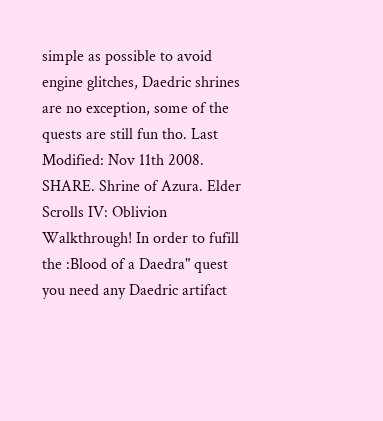simple as possible to avoid engine glitches, Daedric shrines are no exception, some of the quests are still fun tho. Last Modified: Nov 11th 2008. SHARE. Shrine of Azura. Elder Scrolls IV: Oblivion Walkthrough! In order to fufill the :Blood of a Daedra" quest you need any Daedric artifact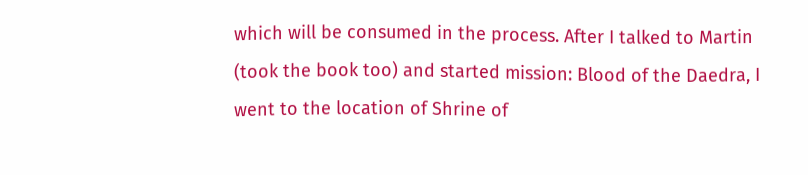which will be consumed in the process. After I talked to Martin (took the book too) and started mission: Blood of the Daedra, I went to the location of Shrine of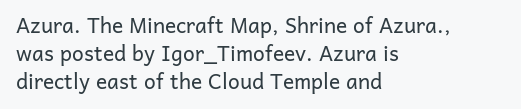Azura. The Minecraft Map, Shrine of Azura., was posted by Igor_Timofeev. Azura is directly east of the Cloud Temple and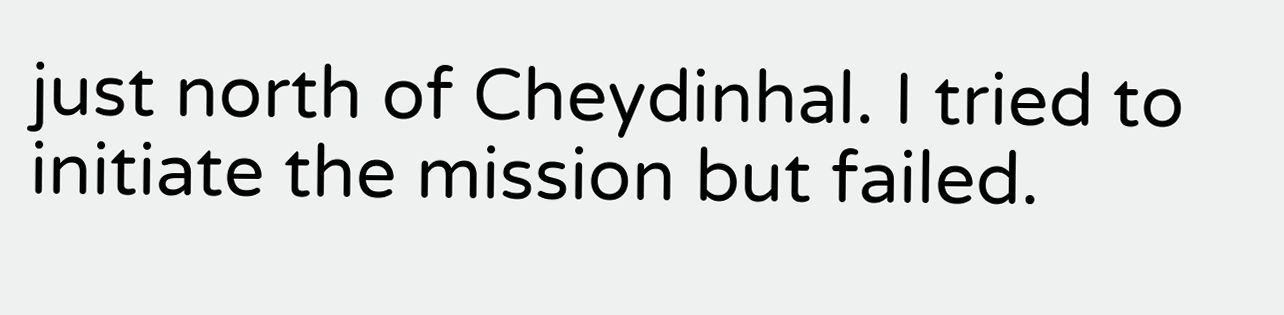just north of Cheydinhal. I tried to initiate the mission but failed.